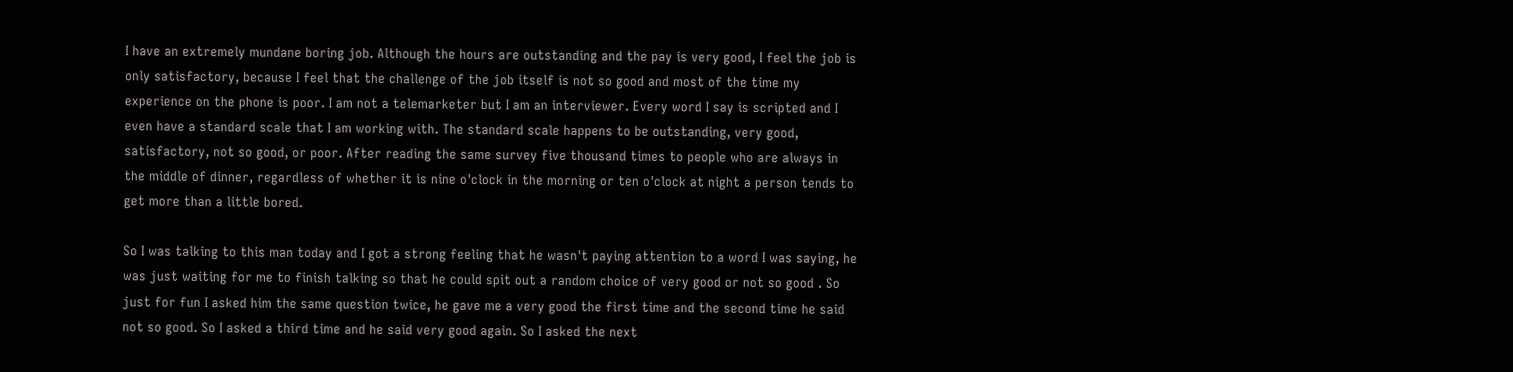I have an extremely mundane boring job. Although the hours are outstanding and the pay is very good, I feel the job is only satisfactory, because I feel that the challenge of the job itself is not so good and most of the time my experience on the phone is poor. I am not a telemarketer but I am an interviewer. Every word I say is scripted and I even have a standard scale that I am working with. The standard scale happens to be outstanding, very good, satisfactory, not so good, or poor. After reading the same survey five thousand times to people who are always in the middle of dinner, regardless of whether it is nine o'clock in the morning or ten o'clock at night a person tends to get more than a little bored.

So I was talking to this man today and I got a strong feeling that he wasn't paying attention to a word I was saying, he was just waiting for me to finish talking so that he could spit out a random choice of very good or not so good . So just for fun I asked him the same question twice, he gave me a very good the first time and the second time he said not so good. So I asked a third time and he said very good again. So I asked the next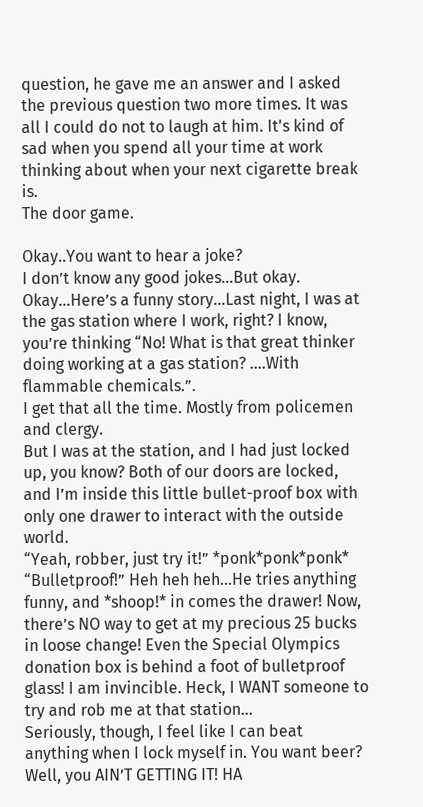question, he gave me an answer and I asked the previous question two more times. It was all I could do not to laugh at him. It's kind of sad when you spend all your time at work thinking about when your next cigarette break is.
The door game.

Okay..You want to hear a joke?
I don’t know any good jokes...But okay. Okay...Here’s a funny story...Last night, I was at the gas station where I work, right? I know, you’re thinking “No! What is that great thinker doing working at a gas station? ....With flammable chemicals.”.
I get that all the time. Mostly from policemen and clergy.
But I was at the station, and I had just locked up, you know? Both of our doors are locked, and I’m inside this little bullet-proof box with only one drawer to interact with the outside world.
“Yeah, robber, just try it!” *ponk*ponk*ponk*
“Bulletproof!” Heh heh heh...He tries anything funny, and *shoop!* in comes the drawer! Now, there’s NO way to get at my precious 25 bucks in loose change! Even the Special Olympics donation box is behind a foot of bulletproof glass! I am invincible. Heck, I WANT someone to try and rob me at that station...
Seriously, though, I feel like I can beat anything when I lock myself in. You want beer? Well, you AIN’T GETTING IT! HA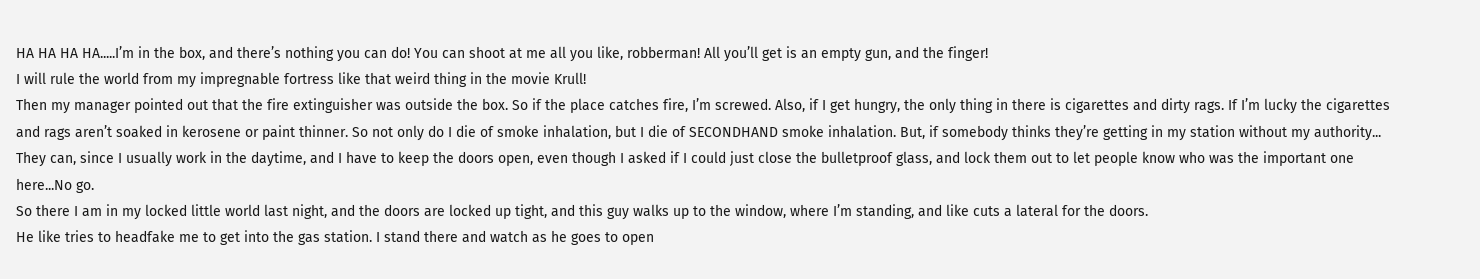HA HA HA HA.....I’m in the box, and there’s nothing you can do! You can shoot at me all you like, robberman! All you’ll get is an empty gun, and the finger!
I will rule the world from my impregnable fortress like that weird thing in the movie Krull!
Then my manager pointed out that the fire extinguisher was outside the box. So if the place catches fire, I’m screwed. Also, if I get hungry, the only thing in there is cigarettes and dirty rags. If I’m lucky the cigarettes and rags aren’t soaked in kerosene or paint thinner. So not only do I die of smoke inhalation, but I die of SECONDHAND smoke inhalation. But, if somebody thinks they’re getting in my station without my authority...
They can, since I usually work in the daytime, and I have to keep the doors open, even though I asked if I could just close the bulletproof glass, and lock them out to let people know who was the important one here...No go.
So there I am in my locked little world last night, and the doors are locked up tight, and this guy walks up to the window, where I’m standing, and like cuts a lateral for the doors.
He like tries to headfake me to get into the gas station. I stand there and watch as he goes to open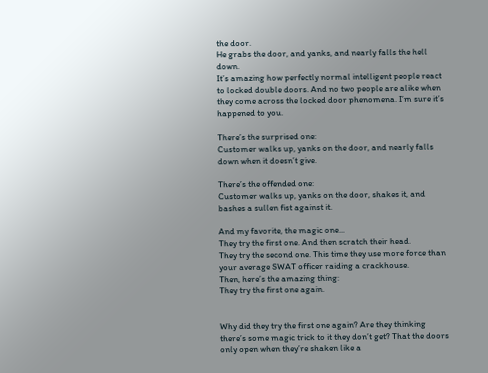the door.
He grabs the door, and yanks, and nearly falls the hell down.
It’s amazing how perfectly normal intelligent people react to locked double doors. And no two people are alike when they come across the locked door phenomena. I’m sure it’s happened to you.

There’s the surprised one:
Customer walks up, yanks on the door, and nearly falls down when it doesn’t give.

There’s the offended one:
Customer walks up, yanks on the door, shakes it, and bashes a sullen fist against it.

And my favorite, the magic one...
They try the first one. And then scratch their head.
They try the second one. This time they use more force than your average SWAT officer raiding a crackhouse.
Then, here’s the amazing thing:
They try the first one again.


Why did they try the first one again? Are they thinking there’s some magic trick to it they don’t get? That the doors only open when they’re shaken like a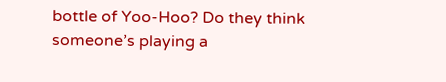bottle of Yoo-Hoo? Do they think someone’s playing a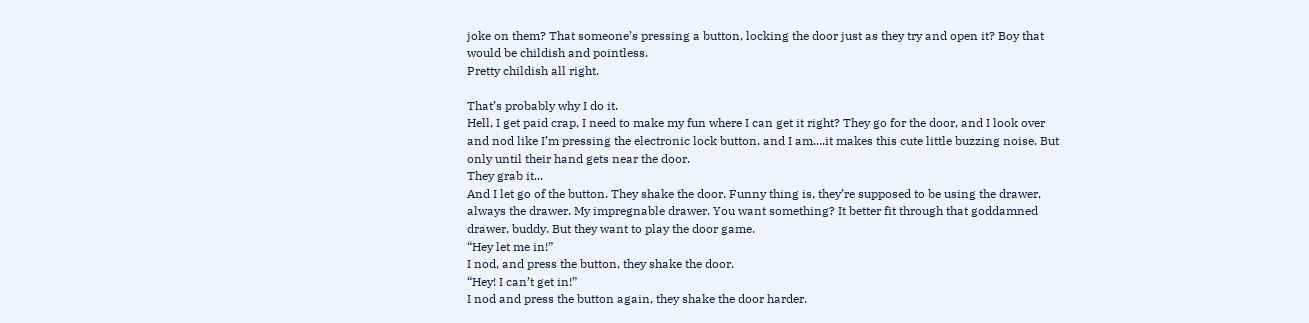joke on them? That someone’s pressing a button, locking the door just as they try and open it? Boy that would be childish and pointless.
Pretty childish all right.

That’s probably why I do it.
Hell, I get paid crap, I need to make my fun where I can get it right? They go for the door, and I look over and nod like I’m pressing the electronic lock button, and I am....it makes this cute little buzzing noise. But only until their hand gets near the door.
They grab it...
And I let go of the button. They shake the door. Funny thing is, they’re supposed to be using the drawer, always the drawer. My impregnable drawer. You want something? It better fit through that goddamned drawer, buddy. But they want to play the door game.
“Hey let me in!”
I nod, and press the button, they shake the door.
“Hey! I can’t get in!”
I nod and press the button again, they shake the door harder.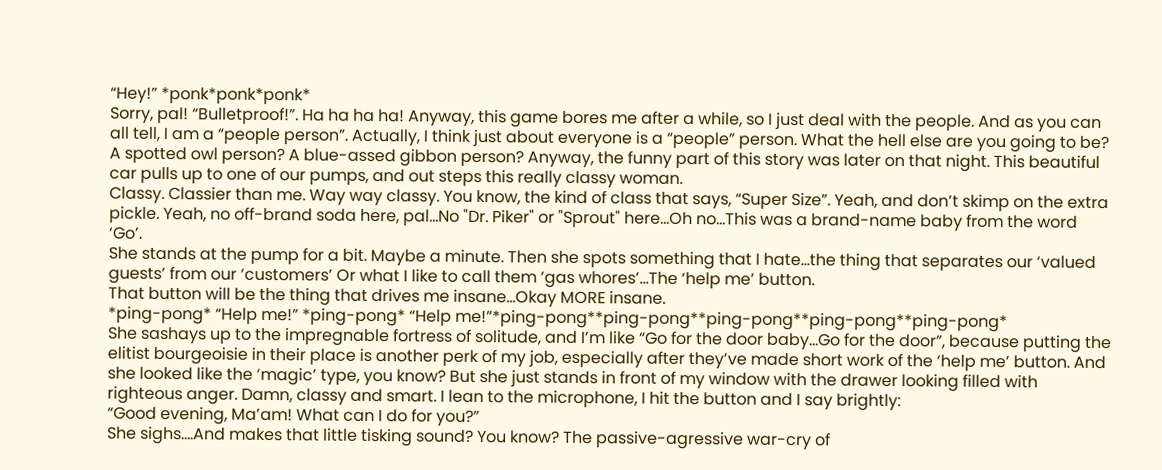“Hey!” *ponk*ponk*ponk*
Sorry, pal! “Bulletproof!”. Ha ha ha ha! Anyway, this game bores me after a while, so I just deal with the people. And as you can all tell, I am a “people person”. Actually, I think just about everyone is a “people” person. What the hell else are you going to be? A spotted owl person? A blue-assed gibbon person? Anyway, the funny part of this story was later on that night. This beautiful car pulls up to one of our pumps, and out steps this really classy woman.
Classy. Classier than me. Way way classy. You know, the kind of class that says, “Super Size”. Yeah, and don’t skimp on the extra pickle. Yeah, no off-brand soda here, pal...No "Dr. Piker" or "Sprout" here...Oh no...This was a brand-name baby from the word ‘Go’.
She stands at the pump for a bit. Maybe a minute. Then she spots something that I hate...the thing that separates our ‘valued guests’ from our ‘customers’ Or what I like to call them ‘gas whores’...The ‘help me’ button.
That button will be the thing that drives me insane...Okay MORE insane.
*ping-pong* “Help me!” *ping-pong* “Help me!”*ping-pong**ping-pong**ping-pong**ping-pong**ping-pong*
She sashays up to the impregnable fortress of solitude, and I’m like “Go for the door baby...Go for the door”, because putting the elitist bourgeoisie in their place is another perk of my job, especially after they’ve made short work of the ‘help me’ button. And she looked like the ‘magic’ type, you know? But she just stands in front of my window with the drawer looking filled with righteous anger. Damn, classy and smart. I lean to the microphone, I hit the button and I say brightly:
“Good evening, Ma’am! What can I do for you?”
She sighs....And makes that little tisking sound? You know? The passive-agressive war-cry of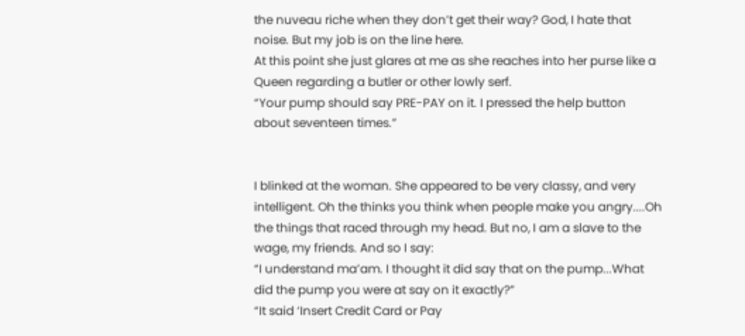the nuveau riche when they don’t get their way? God, I hate that noise. But my job is on the line here.
At this point she just glares at me as she reaches into her purse like a Queen regarding a butler or other lowly serf.
“Your pump should say PRE-PAY on it. I pressed the help button about seventeen times.”


I blinked at the woman. She appeared to be very classy, and very intelligent. Oh the thinks you think when people make you angry....Oh the things that raced through my head. But no, I am a slave to the wage, my friends. And so I say:
“I understand ma’am. I thought it did say that on the pump...What did the pump you were at say on it exactly?”
“It said ‘Insert Credit Card or Pay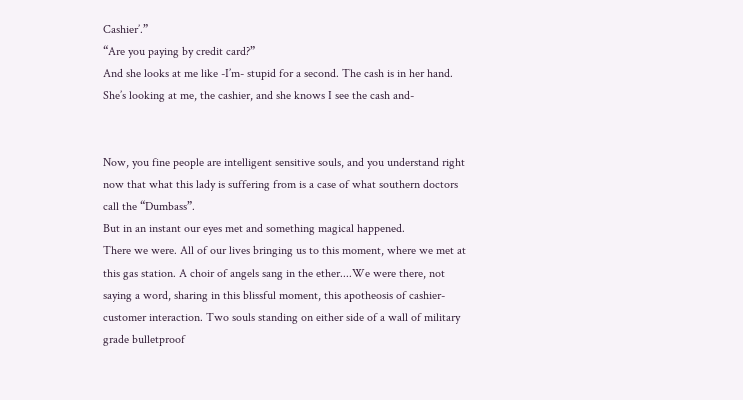Cashier’.”
“Are you paying by credit card?”
And she looks at me like -I’m- stupid for a second. The cash is in her hand. She’s looking at me, the cashier, and she knows I see the cash and-


Now, you fine people are intelligent sensitive souls, and you understand right now that what this lady is suffering from is a case of what southern doctors call the “Dumbass”.
But in an instant our eyes met and something magical happened.
There we were. All of our lives bringing us to this moment, where we met at this gas station. A choir of angels sang in the ether....We were there, not saying a word, sharing in this blissful moment, this apotheosis of cashier-customer interaction. Two souls standing on either side of a wall of military grade bulletproof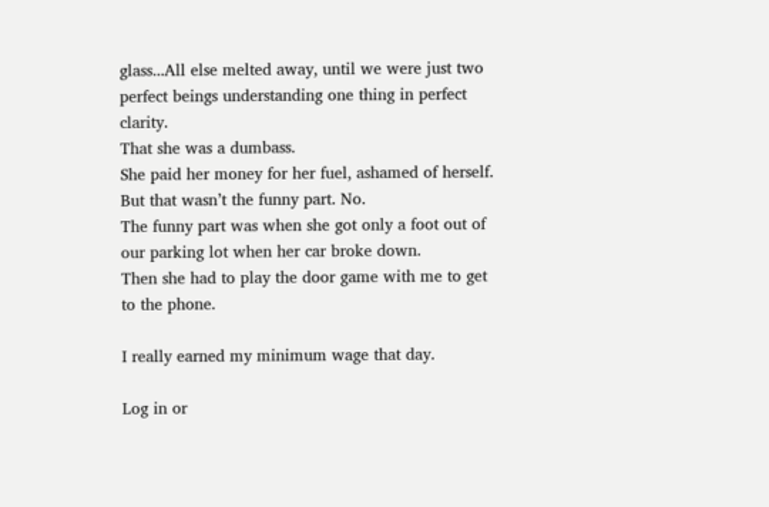glass...All else melted away, until we were just two perfect beings understanding one thing in perfect clarity.
That she was a dumbass.
She paid her money for her fuel, ashamed of herself. But that wasn’t the funny part. No.
The funny part was when she got only a foot out of our parking lot when her car broke down.
Then she had to play the door game with me to get to the phone.

I really earned my minimum wage that day.

Log in or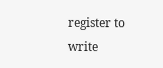register to write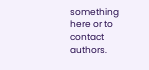something here or to contact authors.